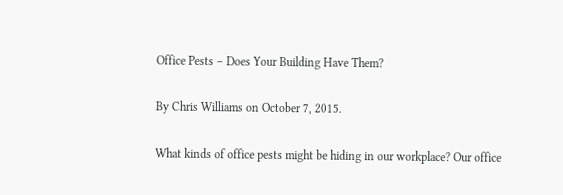Office Pests – Does Your Building Have Them?

By Chris Williams on October 7, 2015.

What kinds of office pests might be hiding in our workplace? Our office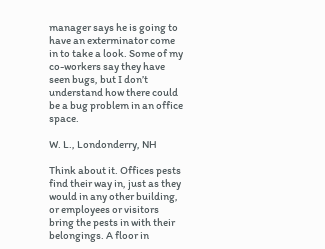manager says he is going to have an exterminator come in to take a look. Some of my co-workers say they have seen bugs, but I don’t understand how there could be a bug problem in an office space.

W. L., Londonderry, NH

Think about it. Offices pests find their way in, just as they would in any other building, or employees or visitors bring the pests in with their belongings. A floor in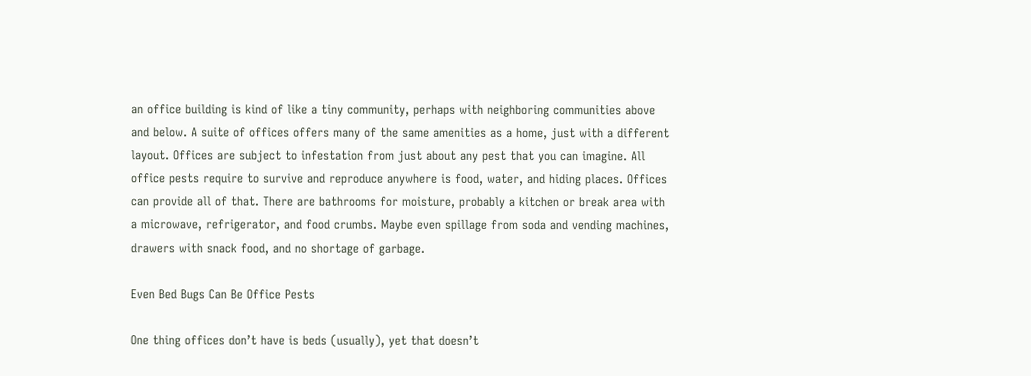an office building is kind of like a tiny community, perhaps with neighboring communities above and below. A suite of offices offers many of the same amenities as a home, just with a different layout. Offices are subject to infestation from just about any pest that you can imagine. All office pests require to survive and reproduce anywhere is food, water, and hiding places. Offices can provide all of that. There are bathrooms for moisture, probably a kitchen or break area with a microwave, refrigerator, and food crumbs. Maybe even spillage from soda and vending machines, drawers with snack food, and no shortage of garbage.

Even Bed Bugs Can Be Office Pests

One thing offices don’t have is beds (usually), yet that doesn’t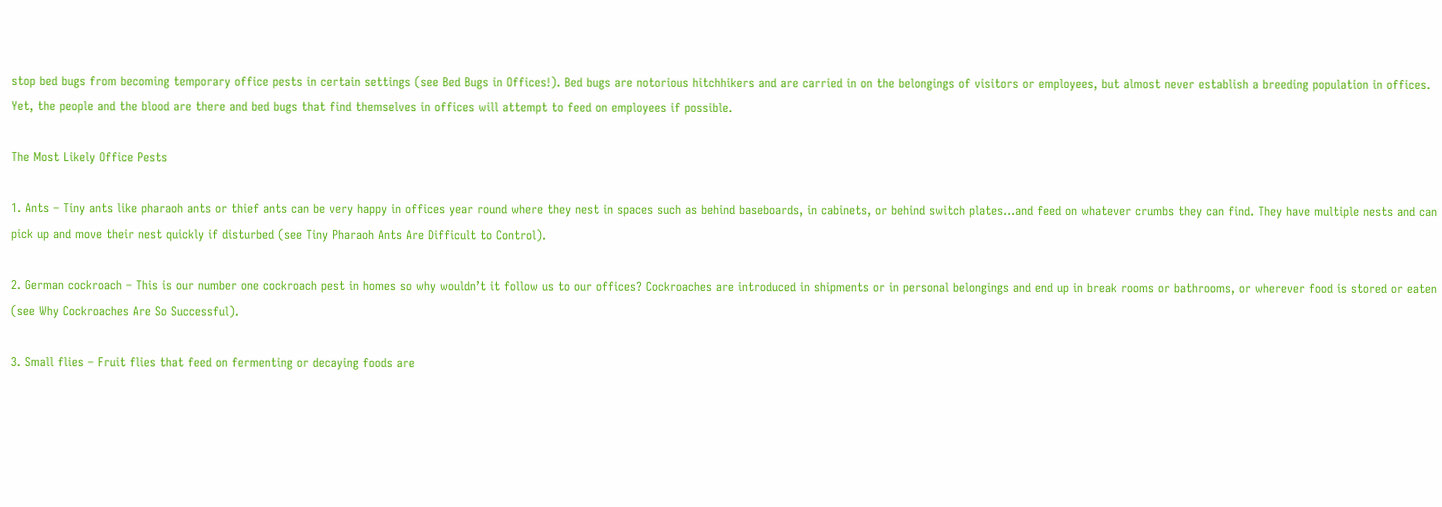stop bed bugs from becoming temporary office pests in certain settings (see Bed Bugs in Offices!). Bed bugs are notorious hitchhikers and are carried in on the belongings of visitors or employees, but almost never establish a breeding population in offices. Yet, the people and the blood are there and bed bugs that find themselves in offices will attempt to feed on employees if possible.

The Most Likely Office Pests

1. Ants – Tiny ants like pharaoh ants or thief ants can be very happy in offices year round where they nest in spaces such as behind baseboards, in cabinets, or behind switch plates…and feed on whatever crumbs they can find. They have multiple nests and can pick up and move their nest quickly if disturbed (see Tiny Pharaoh Ants Are Difficult to Control).

2. German cockroach – This is our number one cockroach pest in homes so why wouldn’t it follow us to our offices? Cockroaches are introduced in shipments or in personal belongings and end up in break rooms or bathrooms, or wherever food is stored or eaten (see Why Cockroaches Are So Successful).

3. Small flies – Fruit flies that feed on fermenting or decaying foods are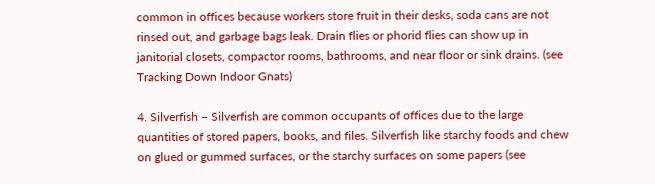common in offices because workers store fruit in their desks, soda cans are not rinsed out, and garbage bags leak. Drain flies or phorid flies can show up in janitorial closets, compactor rooms, bathrooms, and near floor or sink drains. (see Tracking Down Indoor Gnats)

4. Silverfish – Silverfish are common occupants of offices due to the large quantities of stored papers, books, and files. Silverfish like starchy foods and chew on glued or gummed surfaces, or the starchy surfaces on some papers (see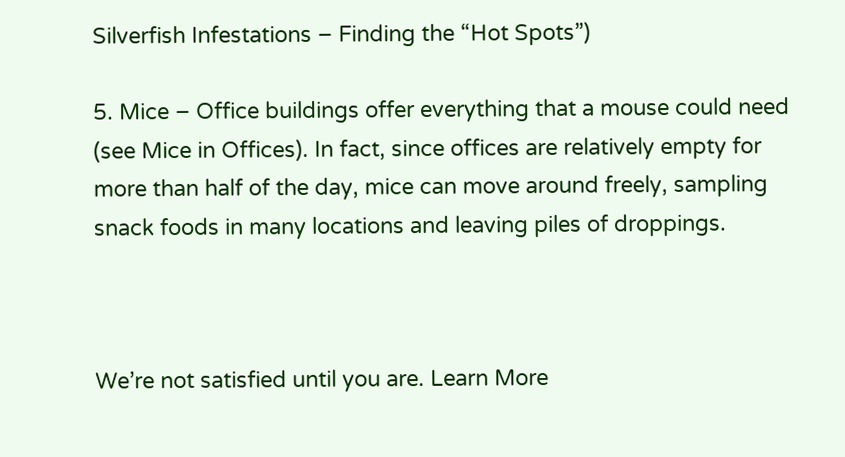Silverfish Infestations – Finding the “Hot Spots”)

5. Mice – Office buildings offer everything that a mouse could need (see Mice in Offices). In fact, since offices are relatively empty for more than half of the day, mice can move around freely, sampling snack foods in many locations and leaving piles of droppings.



We’re not satisfied until you are. Learn More